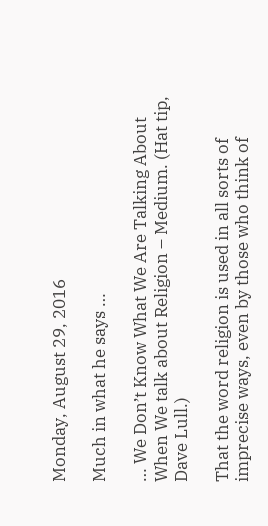Monday, August 29, 2016

Much in what he says …

… We Don’t Know What We Are Talking About When We talk about Religion – Medium. (Hat tip, Dave Lull.)

That the word religion is used in all sorts of imprecise ways, even by those who think of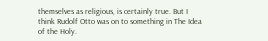themselves as religious, is certainly true. But I think Rudolf Otto was on to something in The Idea of the Holy.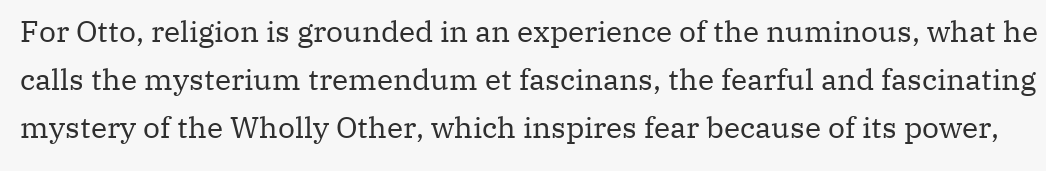For Otto, religion is grounded in an experience of the numinous, what he calls the mysterium tremendum et fascinans, the fearful and fascinating mystery of the Wholly Other, which inspires fear because of its power,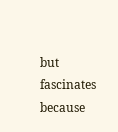but fascinates because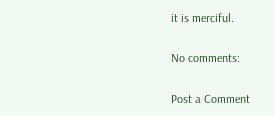it is merciful.

No comments:

Post a Comment